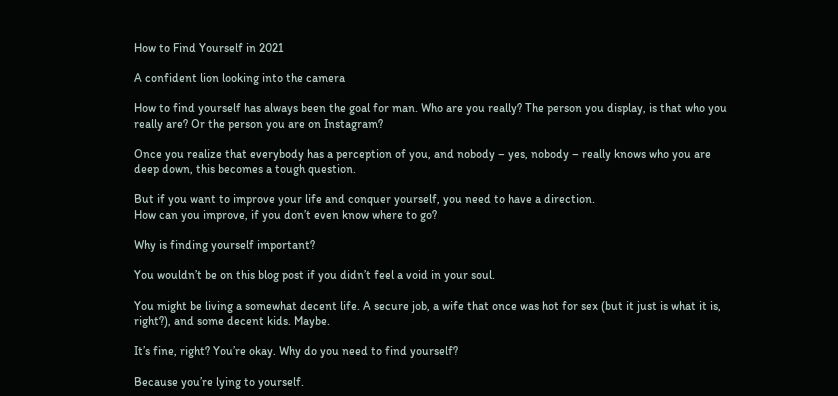How to Find Yourself in 2021

A confident lion looking into the camera

How to find yourself has always been the goal for man. Who are you really? The person you display, is that who you really are? Or the person you are on Instagram?

Once you realize that everybody has a perception of you, and nobody – yes, nobody – really knows who you are deep down, this becomes a tough question.

But if you want to improve your life and conquer yourself, you need to have a direction.
How can you improve, if you don’t even know where to go?

Why is finding yourself important?

You wouldn’t be on this blog post if you didn’t feel a void in your soul.

You might be living a somewhat decent life. A secure job, a wife that once was hot for sex (but it just is what it is, right?), and some decent kids. Maybe.

It’s fine, right? You’re okay. Why do you need to find yourself?

Because you’re lying to yourself.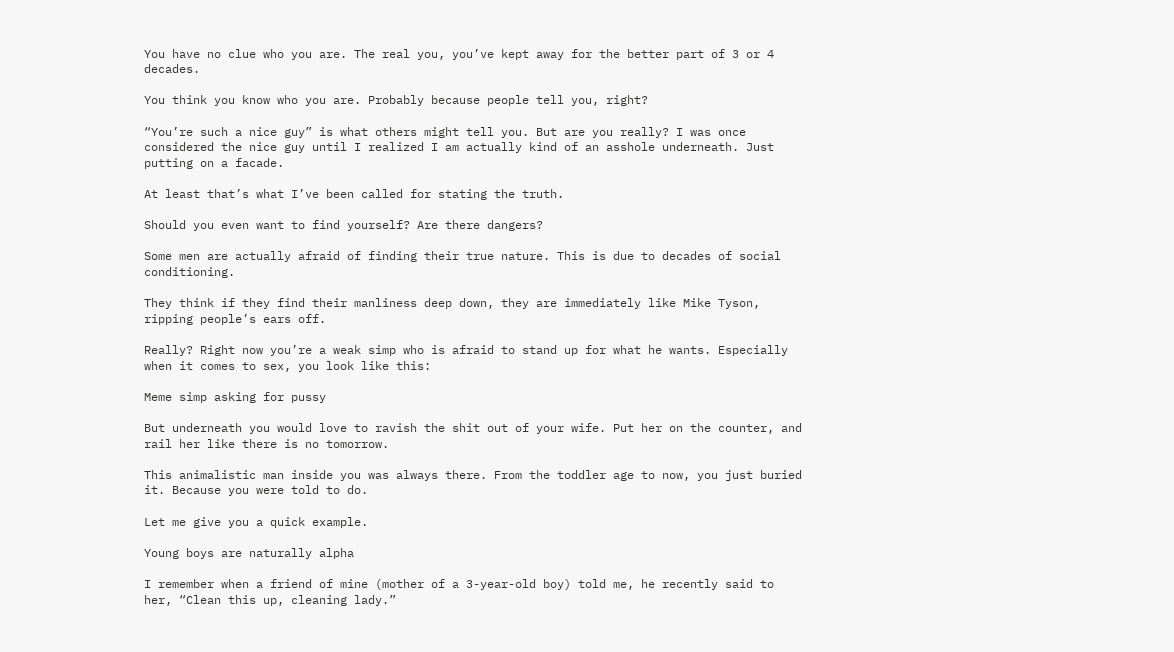You have no clue who you are. The real you, you’ve kept away for the better part of 3 or 4 decades.

You think you know who you are. Probably because people tell you, right?

“You’re such a nice guy” is what others might tell you. But are you really? I was once considered the nice guy until I realized I am actually kind of an asshole underneath. Just putting on a facade.

At least that’s what I’ve been called for stating the truth.

Should you even want to find yourself? Are there dangers?

Some men are actually afraid of finding their true nature. This is due to decades of social conditioning.

They think if they find their manliness deep down, they are immediately like Mike Tyson, ripping people’s ears off.

Really? Right now you’re a weak simp who is afraid to stand up for what he wants. Especially when it comes to sex, you look like this:

Meme simp asking for pussy

But underneath you would love to ravish the shit out of your wife. Put her on the counter, and rail her like there is no tomorrow.

This animalistic man inside you was always there. From the toddler age to now, you just buried it. Because you were told to do.

Let me give you a quick example.

Young boys are naturally alpha

I remember when a friend of mine (mother of a 3-year-old boy) told me, he recently said to her, “Clean this up, cleaning lady.”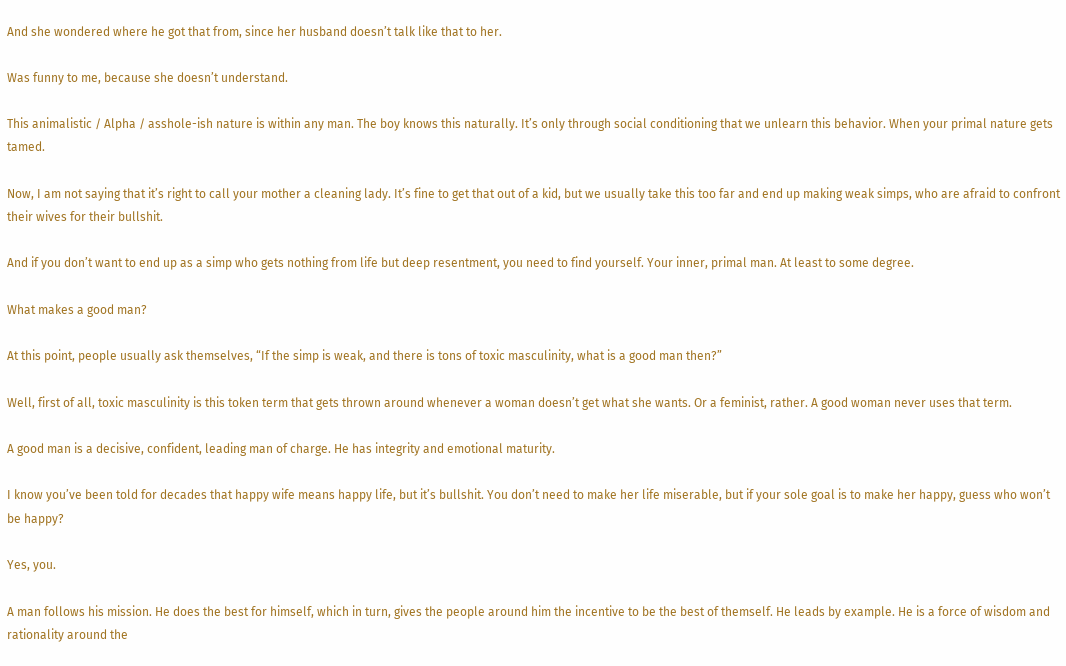And she wondered where he got that from, since her husband doesn’t talk like that to her.

Was funny to me, because she doesn’t understand.

This animalistic / Alpha / asshole-ish nature is within any man. The boy knows this naturally. It’s only through social conditioning that we unlearn this behavior. When your primal nature gets tamed.

Now, I am not saying that it’s right to call your mother a cleaning lady. It’s fine to get that out of a kid, but we usually take this too far and end up making weak simps, who are afraid to confront their wives for their bullshit.

And if you don’t want to end up as a simp who gets nothing from life but deep resentment, you need to find yourself. Your inner, primal man. At least to some degree.

What makes a good man?

At this point, people usually ask themselves, “If the simp is weak, and there is tons of toxic masculinity, what is a good man then?”

Well, first of all, toxic masculinity is this token term that gets thrown around whenever a woman doesn’t get what she wants. Or a feminist, rather. A good woman never uses that term.

A good man is a decisive, confident, leading man of charge. He has integrity and emotional maturity.

I know you’ve been told for decades that happy wife means happy life, but it’s bullshit. You don’t need to make her life miserable, but if your sole goal is to make her happy, guess who won’t be happy?

Yes, you.

A man follows his mission. He does the best for himself, which in turn, gives the people around him the incentive to be the best of themself. He leads by example. He is a force of wisdom and rationality around the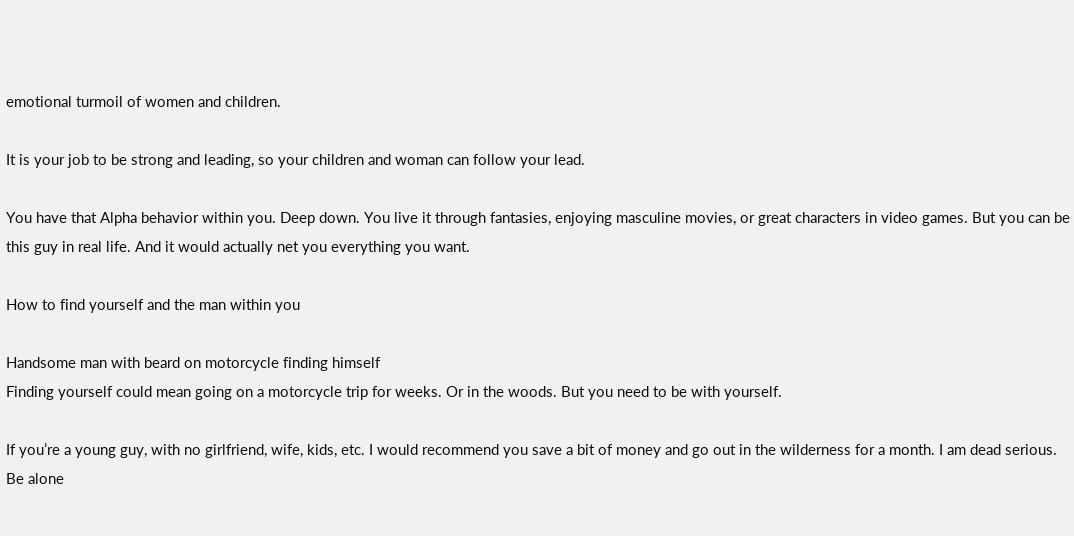emotional turmoil of women and children.

It is your job to be strong and leading, so your children and woman can follow your lead.

You have that Alpha behavior within you. Deep down. You live it through fantasies, enjoying masculine movies, or great characters in video games. But you can be this guy in real life. And it would actually net you everything you want.

How to find yourself and the man within you

Handsome man with beard on motorcycle finding himself
Finding yourself could mean going on a motorcycle trip for weeks. Or in the woods. But you need to be with yourself.

If you’re a young guy, with no girlfriend, wife, kids, etc. I would recommend you save a bit of money and go out in the wilderness for a month. I am dead serious. Be alone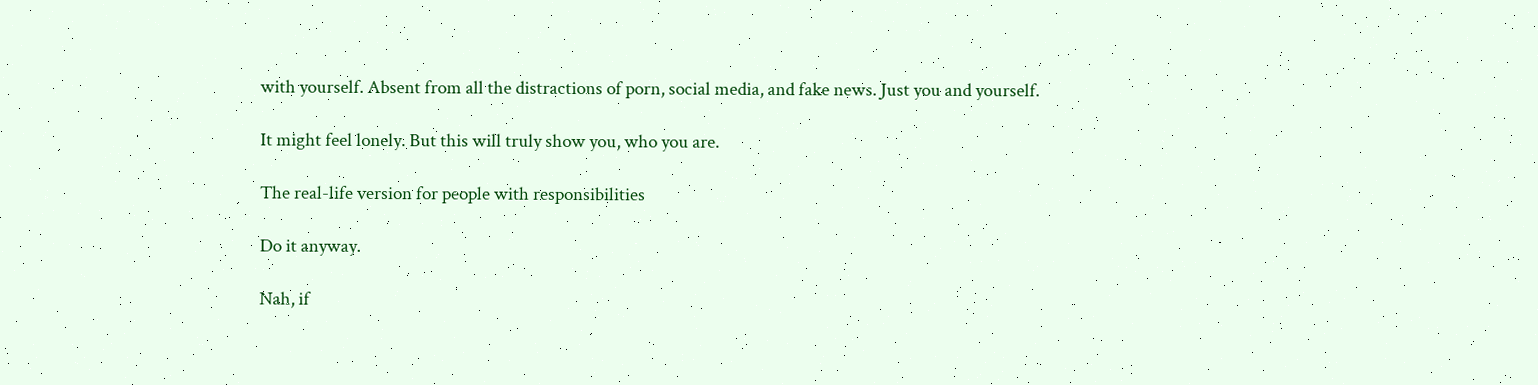with yourself. Absent from all the distractions of porn, social media, and fake news. Just you and yourself.

It might feel lonely. But this will truly show you, who you are.

The real-life version for people with responsibilities

Do it anyway.

Nah, if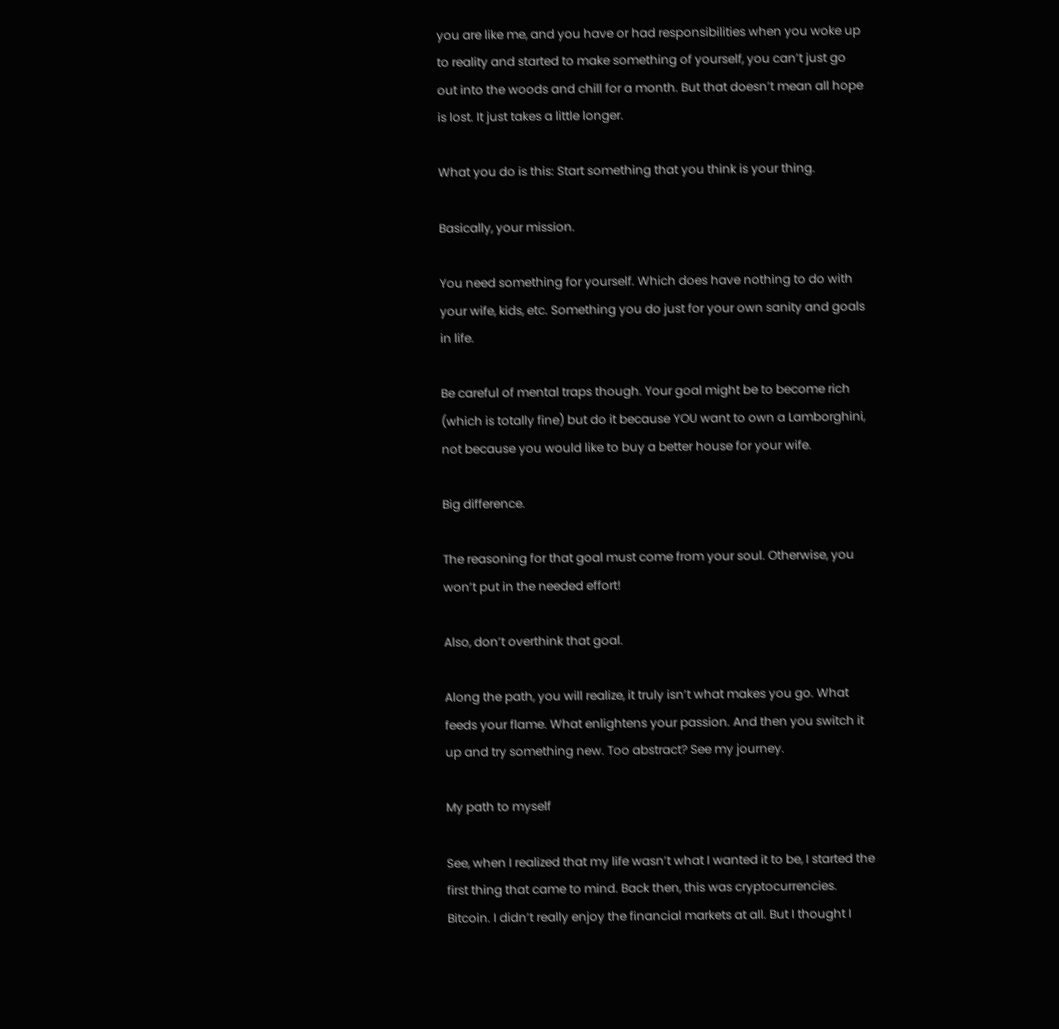you are like me, and you have or had responsibilities when you woke up to reality and started to make something of yourself, you can’t just go out into the woods and chill for a month. But that doesn’t mean all hope is lost. It just takes a little longer.

What you do is this: Start something that you think is your thing.

Basically, your mission.

You need something for yourself. Which does have nothing to do with your wife, kids, etc. Something you do just for your own sanity and goals in life.

Be careful of mental traps though. Your goal might be to become rich (which is totally fine) but do it because YOU want to own a Lamborghini, not because you would like to buy a better house for your wife.

Big difference.

The reasoning for that goal must come from your soul. Otherwise, you won’t put in the needed effort!

Also, don’t overthink that goal.

Along the path, you will realize, it truly isn’t what makes you go. What feeds your flame. What enlightens your passion. And then you switch it up and try something new. Too abstract? See my journey.

My path to myself

See, when I realized that my life wasn’t what I wanted it to be, I started the first thing that came to mind. Back then, this was cryptocurrencies. Bitcoin. I didn’t really enjoy the financial markets at all. But I thought I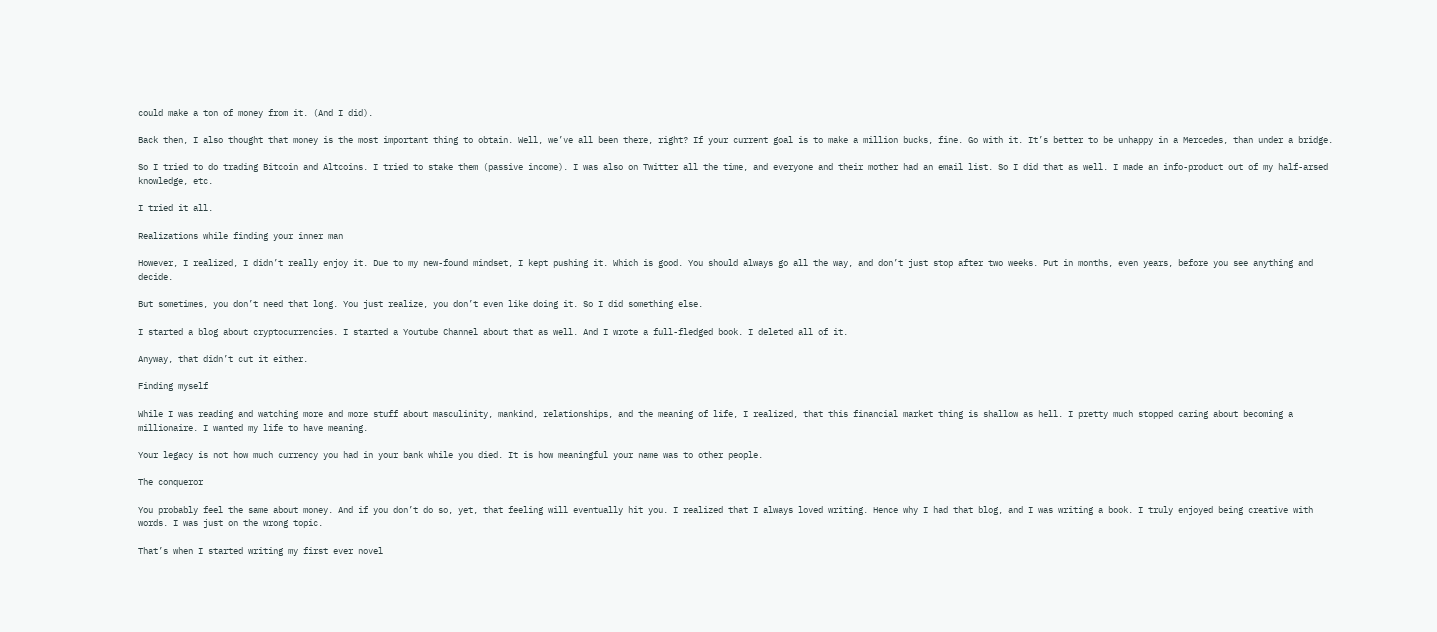could make a ton of money from it. (And I did).

Back then, I also thought that money is the most important thing to obtain. Well, we’ve all been there, right? If your current goal is to make a million bucks, fine. Go with it. It’s better to be unhappy in a Mercedes, than under a bridge.

So I tried to do trading Bitcoin and Altcoins. I tried to stake them (passive income). I was also on Twitter all the time, and everyone and their mother had an email list. So I did that as well. I made an info-product out of my half-arsed knowledge, etc.

I tried it all.

Realizations while finding your inner man

However, I realized, I didn’t really enjoy it. Due to my new-found mindset, I kept pushing it. Which is good. You should always go all the way, and don’t just stop after two weeks. Put in months, even years, before you see anything and decide.

But sometimes, you don’t need that long. You just realize, you don’t even like doing it. So I did something else.

I started a blog about cryptocurrencies. I started a Youtube Channel about that as well. And I wrote a full-fledged book. I deleted all of it.

Anyway, that didn’t cut it either.

Finding myself

While I was reading and watching more and more stuff about masculinity, mankind, relationships, and the meaning of life, I realized, that this financial market thing is shallow as hell. I pretty much stopped caring about becoming a millionaire. I wanted my life to have meaning.

Your legacy is not how much currency you had in your bank while you died. It is how meaningful your name was to other people.

The conqueror

You probably feel the same about money. And if you don’t do so, yet, that feeling will eventually hit you. I realized that I always loved writing. Hence why I had that blog, and I was writing a book. I truly enjoyed being creative with words. I was just on the wrong topic.

That’s when I started writing my first ever novel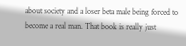about society and a loser beta male being forced to become a real man. That book is really just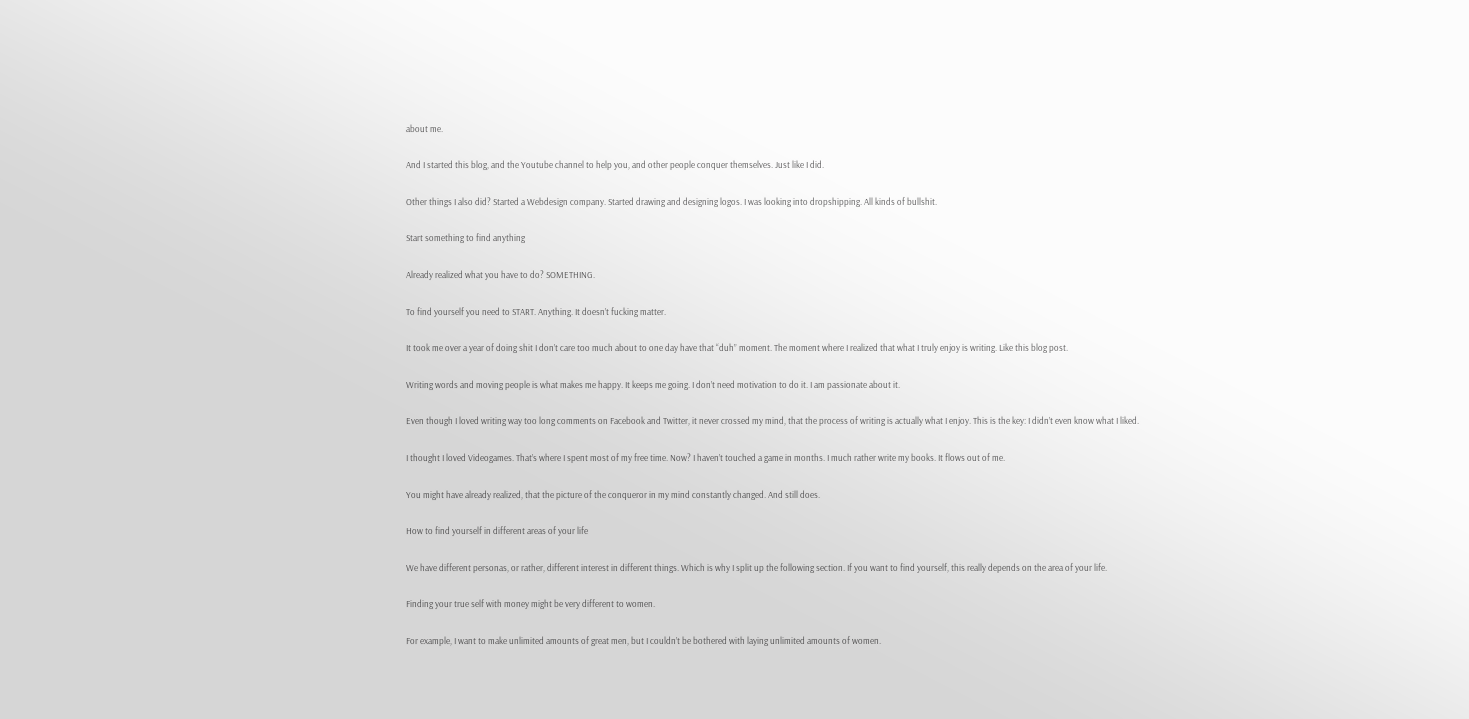about me.

And I started this blog, and the Youtube channel to help you, and other people conquer themselves. Just like I did.

Other things I also did? Started a Webdesign company. Started drawing and designing logos. I was looking into dropshipping. All kinds of bullshit.

Start something to find anything

Already realized what you have to do? SOMETHING.

To find yourself you need to START. Anything. It doesn’t fucking matter.

It took me over a year of doing shit I don’t care too much about to one day have that “duh” moment. The moment where I realized that what I truly enjoy is writing. Like this blog post.

Writing words and moving people is what makes me happy. It keeps me going. I don’t need motivation to do it. I am passionate about it.

Even though I loved writing way too long comments on Facebook and Twitter, it never crossed my mind, that the process of writing is actually what I enjoy. This is the key: I didn’t even know what I liked.

I thought I loved Videogames. That’s where I spent most of my free time. Now? I haven’t touched a game in months. I much rather write my books. It flows out of me.

You might have already realized, that the picture of the conqueror in my mind constantly changed. And still does.

How to find yourself in different areas of your life

We have different personas, or rather, different interest in different things. Which is why I split up the following section. If you want to find yourself, this really depends on the area of your life.

Finding your true self with money might be very different to women.

For example, I want to make unlimited amounts of great men, but I couldn’t be bothered with laying unlimited amounts of women.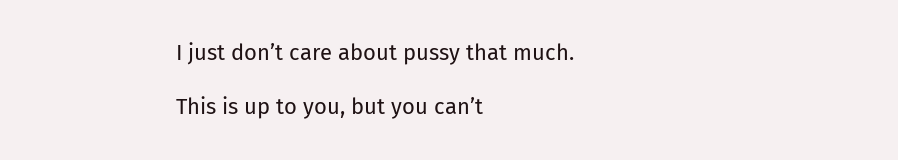I just don’t care about pussy that much.

This is up to you, but you can’t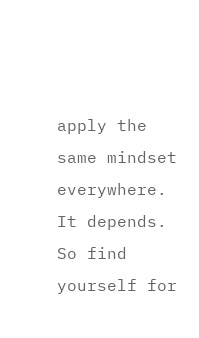apply the same mindset everywhere. It depends. So find yourself for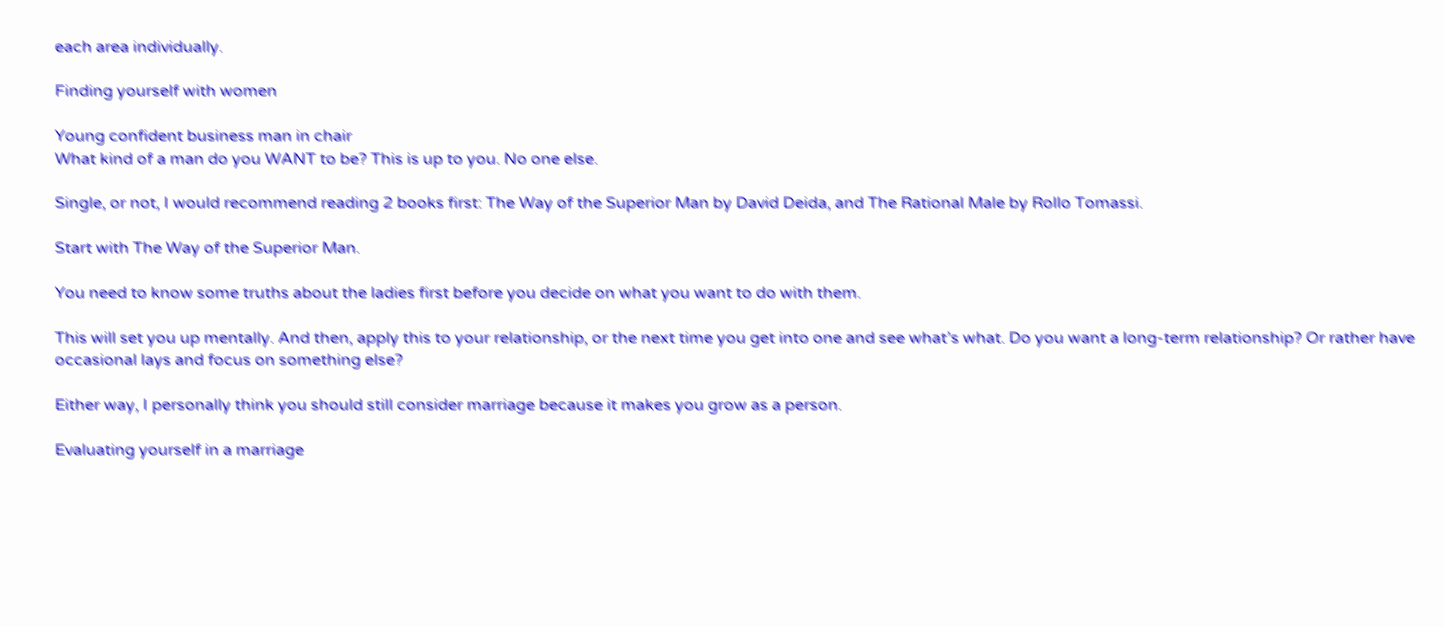each area individually.

Finding yourself with women

Young confident business man in chair
What kind of a man do you WANT to be? This is up to you. No one else.

Single, or not, I would recommend reading 2 books first: The Way of the Superior Man by David Deida, and The Rational Male by Rollo Tomassi.

Start with The Way of the Superior Man.

You need to know some truths about the ladies first before you decide on what you want to do with them.

This will set you up mentally. And then, apply this to your relationship, or the next time you get into one and see what’s what. Do you want a long-term relationship? Or rather have occasional lays and focus on something else?

Either way, I personally think you should still consider marriage because it makes you grow as a person.

Evaluating yourself in a marriage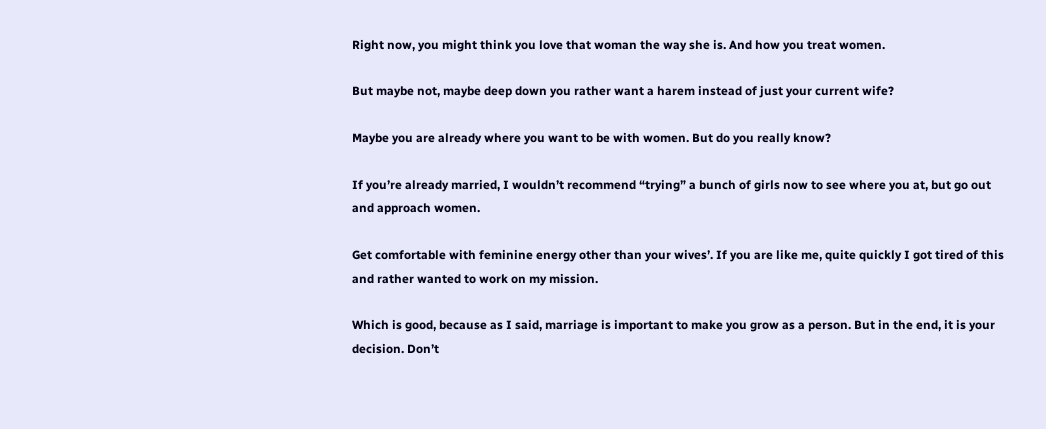Right now, you might think you love that woman the way she is. And how you treat women.

But maybe not, maybe deep down you rather want a harem instead of just your current wife?

Maybe you are already where you want to be with women. But do you really know?

If you’re already married, I wouldn’t recommend “trying” a bunch of girls now to see where you at, but go out and approach women.

Get comfortable with feminine energy other than your wives’. If you are like me, quite quickly I got tired of this and rather wanted to work on my mission.

Which is good, because as I said, marriage is important to make you grow as a person. But in the end, it is your decision. Don’t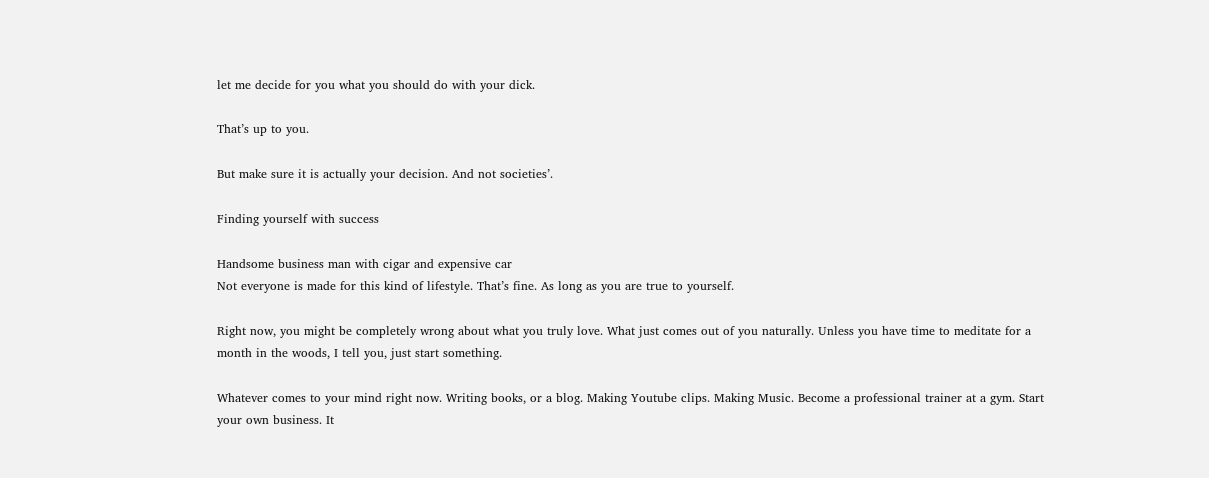let me decide for you what you should do with your dick.

That’s up to you.

But make sure it is actually your decision. And not societies’.

Finding yourself with success

Handsome business man with cigar and expensive car
Not everyone is made for this kind of lifestyle. That’s fine. As long as you are true to yourself.

Right now, you might be completely wrong about what you truly love. What just comes out of you naturally. Unless you have time to meditate for a month in the woods, I tell you, just start something.

Whatever comes to your mind right now. Writing books, or a blog. Making Youtube clips. Making Music. Become a professional trainer at a gym. Start your own business. It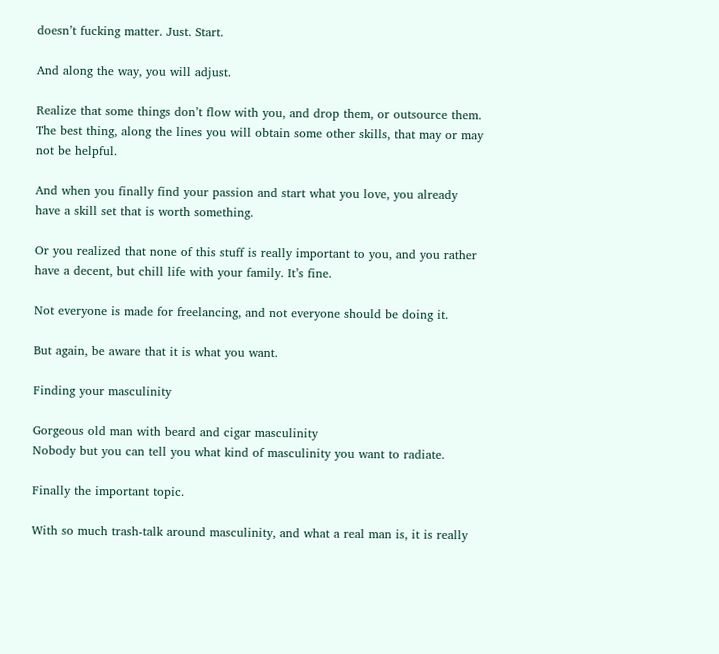doesn’t fucking matter. Just. Start.

And along the way, you will adjust.

Realize that some things don’t flow with you, and drop them, or outsource them. The best thing, along the lines you will obtain some other skills, that may or may not be helpful.

And when you finally find your passion and start what you love, you already have a skill set that is worth something.

Or you realized that none of this stuff is really important to you, and you rather have a decent, but chill life with your family. It’s fine.

Not everyone is made for freelancing, and not everyone should be doing it.

But again, be aware that it is what you want.

Finding your masculinity

Gorgeous old man with beard and cigar masculinity
Nobody but you can tell you what kind of masculinity you want to radiate.

Finally the important topic.

With so much trash-talk around masculinity, and what a real man is, it is really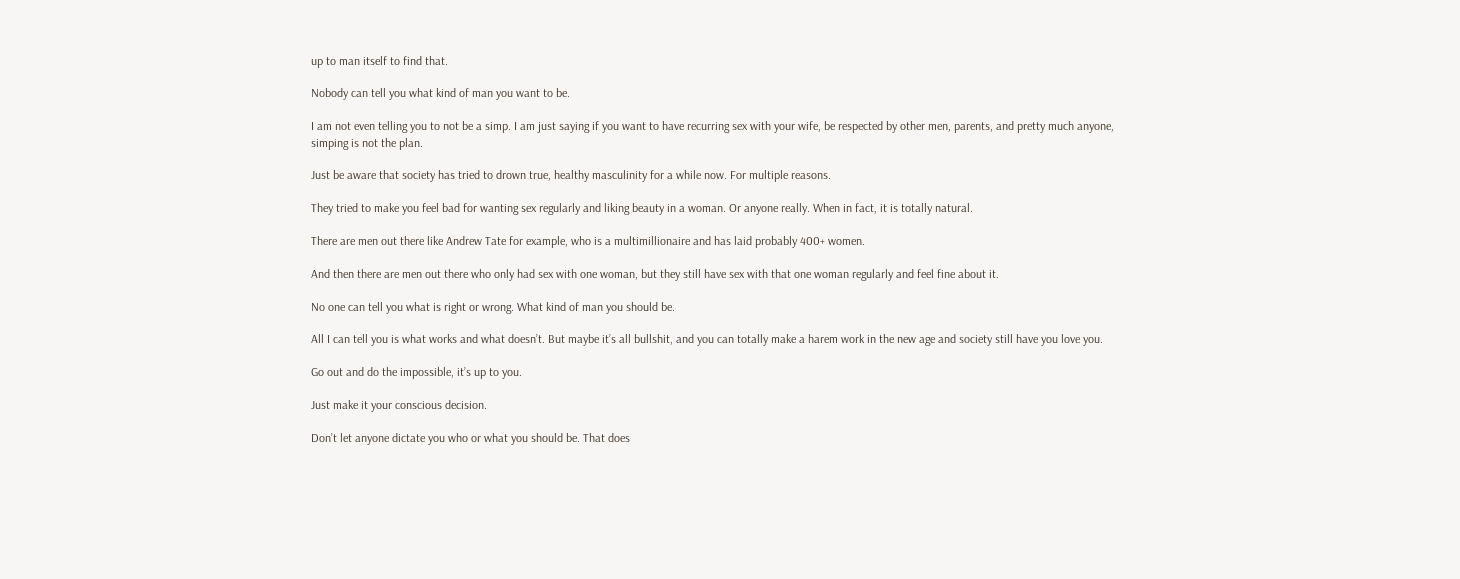up to man itself to find that.

Nobody can tell you what kind of man you want to be.

I am not even telling you to not be a simp. I am just saying if you want to have recurring sex with your wife, be respected by other men, parents, and pretty much anyone, simping is not the plan.

Just be aware that society has tried to drown true, healthy masculinity for a while now. For multiple reasons.

They tried to make you feel bad for wanting sex regularly and liking beauty in a woman. Or anyone really. When in fact, it is totally natural.

There are men out there like Andrew Tate for example, who is a multimillionaire and has laid probably 400+ women.

And then there are men out there who only had sex with one woman, but they still have sex with that one woman regularly and feel fine about it.

No one can tell you what is right or wrong. What kind of man you should be.

All I can tell you is what works and what doesn’t. But maybe it’s all bullshit, and you can totally make a harem work in the new age and society still have you love you.

Go out and do the impossible, it’s up to you.

Just make it your conscious decision.

Don’t let anyone dictate you who or what you should be. That does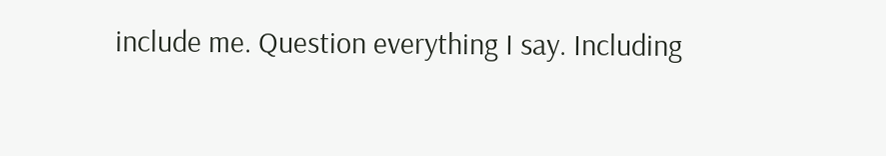include me. Question everything I say. Including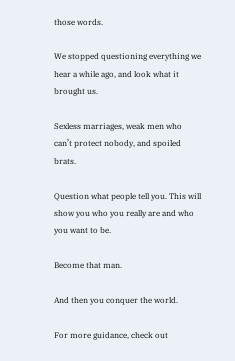those words.

We stopped questioning everything we hear a while ago, and look what it brought us.

Sexless marriages, weak men who can’t protect nobody, and spoiled brats.

Question what people tell you. This will show you who you really are and who you want to be.

Become that man.

And then you conquer the world.

For more guidance, check out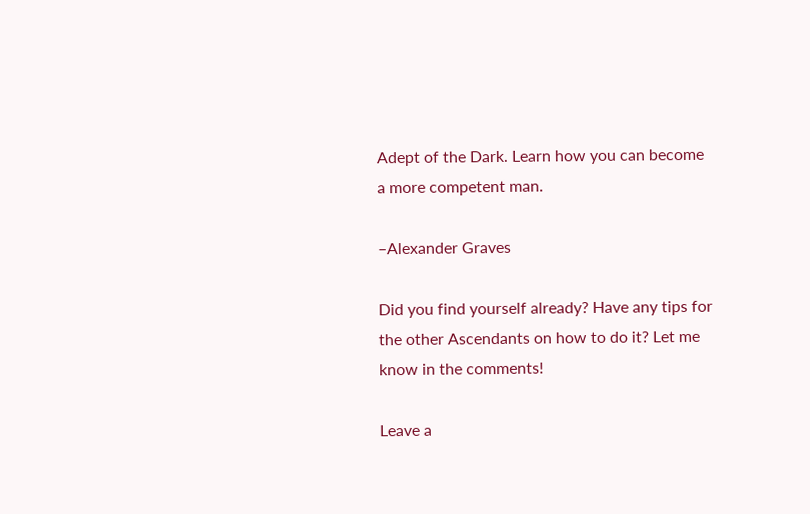Adept of the Dark. Learn how you can become a more competent man.

–Alexander Graves

Did you find yourself already? Have any tips for the other Ascendants on how to do it? Let me know in the comments!

Leave a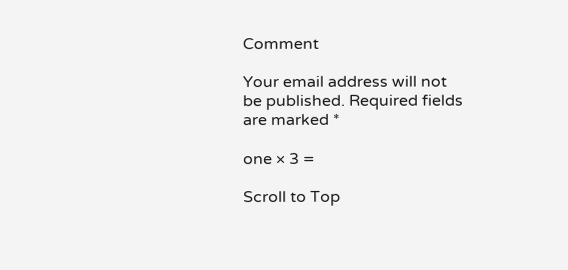Comment

Your email address will not be published. Required fields are marked *

one × 3 =

Scroll to Top